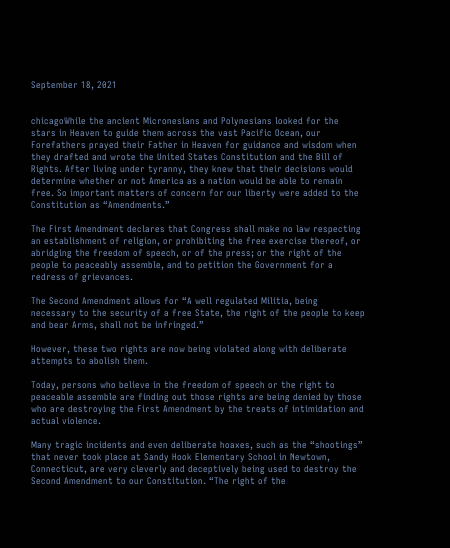September 18, 2021


chicagoWhile the ancient Micronesians and Polynesians looked for the stars in Heaven to guide them across the vast Pacific Ocean, our Forefathers prayed their Father in Heaven for guidance and wisdom when they drafted and wrote the United States Constitution and the Bill of Rights. After living under tyranny, they knew that their decisions would determine whether or not America as a nation would be able to remain free. So important matters of concern for our liberty were added to the Constitution as “Amendments.”

The First Amendment declares that Congress shall make no law respecting an establishment of religion, or prohibiting the free exercise thereof, or abridging the freedom of speech, or of the press; or the right of the people to peaceably assemble, and to petition the Government for a redress of grievances.

The Second Amendment allows for “A well regulated Militia, being necessary to the security of a free State, the right of the people to keep and bear Arms, shall not be infringed.”

However, these two rights are now being violated along with deliberate attempts to abolish them.

Today, persons who believe in the freedom of speech or the right to peaceable assemble are finding out those rights are being denied by those who are destroying the First Amendment by the treats of intimidation and actual violence.

Many tragic incidents and even deliberate hoaxes, such as the “shootings” that never took place at Sandy Hook Elementary School in Newtown, Connecticut, are very cleverly and deceptively being used to destroy the Second Amendment to our Constitution. “The right of the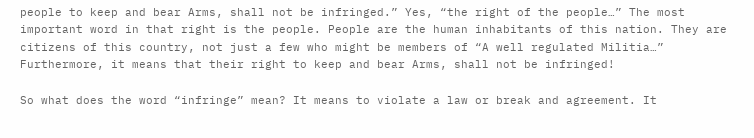people to keep and bear Arms, shall not be infringed.” Yes, “the right of the people…” The most important word in that right is the people. People are the human inhabitants of this nation. They are citizens of this country, not just a few who might be members of “A well regulated Militia…” Furthermore, it means that their right to keep and bear Arms, shall not be infringed!

So what does the word “infringe” mean? It means to violate a law or break and agreement. It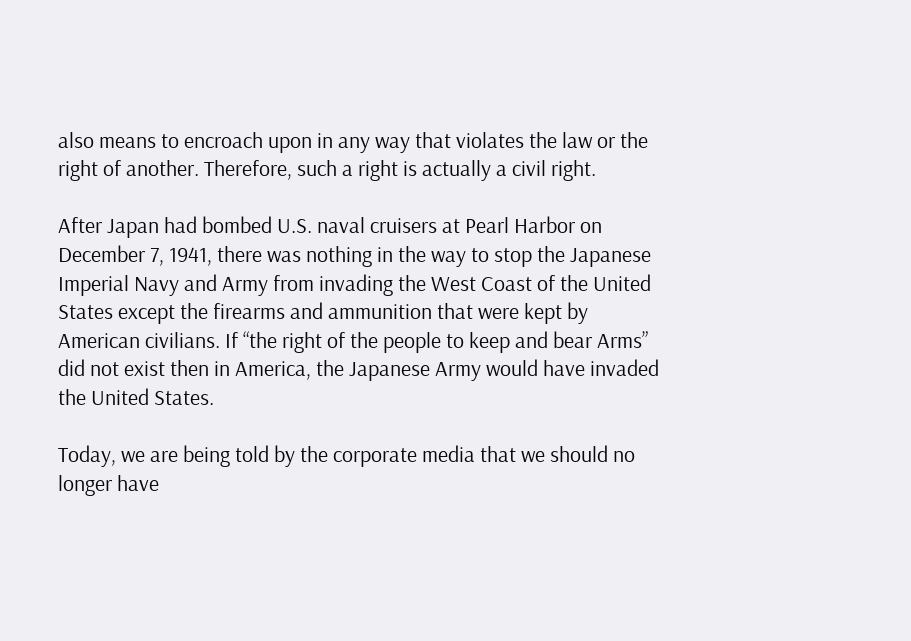also means to encroach upon in any way that violates the law or the right of another. Therefore, such a right is actually a civil right.

After Japan had bombed U.S. naval cruisers at Pearl Harbor on December 7, 1941, there was nothing in the way to stop the Japanese Imperial Navy and Army from invading the West Coast of the United States except the firearms and ammunition that were kept by American civilians. If “the right of the people to keep and bear Arms” did not exist then in America, the Japanese Army would have invaded the United States.

Today, we are being told by the corporate media that we should no longer have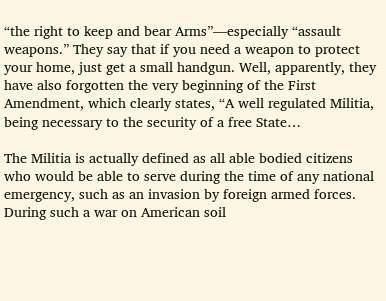“the right to keep and bear Arms”—especially “assault weapons.” They say that if you need a weapon to protect your home, just get a small handgun. Well, apparently, they have also forgotten the very beginning of the First Amendment, which clearly states, “A well regulated Militia, being necessary to the security of a free State…

The Militia is actually defined as all able bodied citizens who would be able to serve during the time of any national emergency, such as an invasion by foreign armed forces. During such a war on American soil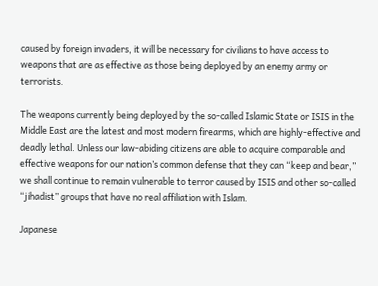caused by foreign invaders, it will be necessary for civilians to have access to weapons that are as effective as those being deployed by an enemy army or terrorists.

The weapons currently being deployed by the so-called Islamic State or ISIS in the Middle East are the latest and most modern firearms, which are highly-effective and deadly lethal. Unless our law-abiding citizens are able to acquire comparable and effective weapons for our nation’s common defense that they can “keep and bear,” we shall continue to remain vulnerable to terror caused by ISIS and other so-called “jihadist” groups that have no real affiliation with Islam.

Japanese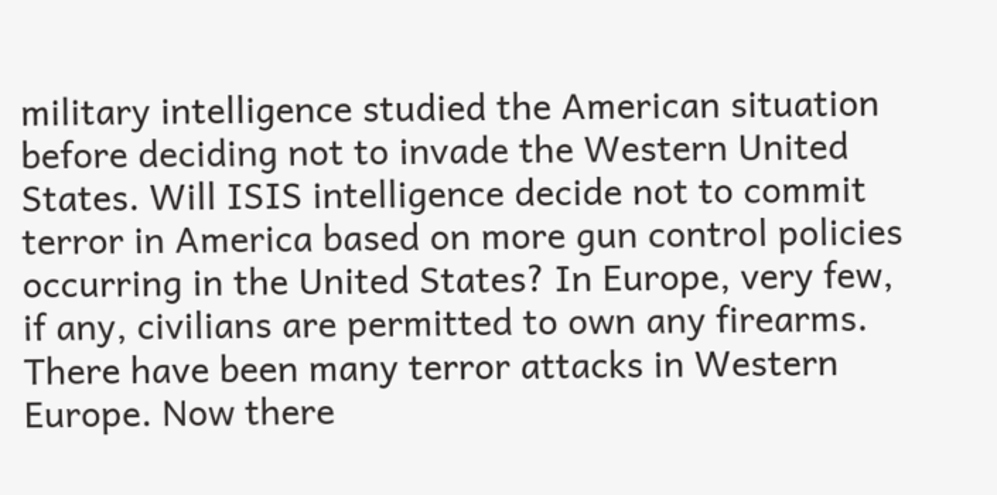military intelligence studied the American situation before deciding not to invade the Western United States. Will ISIS intelligence decide not to commit terror in America based on more gun control policies occurring in the United States? In Europe, very few, if any, civilians are permitted to own any firearms. There have been many terror attacks in Western Europe. Now there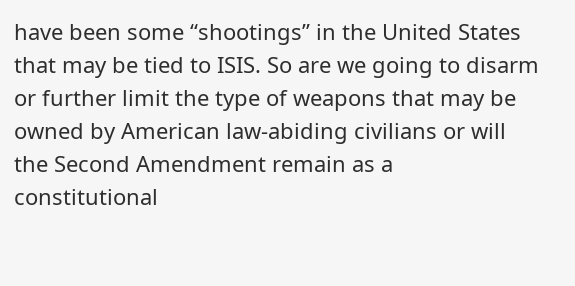have been some “shootings” in the United States that may be tied to ISIS. So are we going to disarm or further limit the type of weapons that may be owned by American law-abiding civilians or will the Second Amendment remain as a constitutional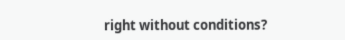right without conditions?